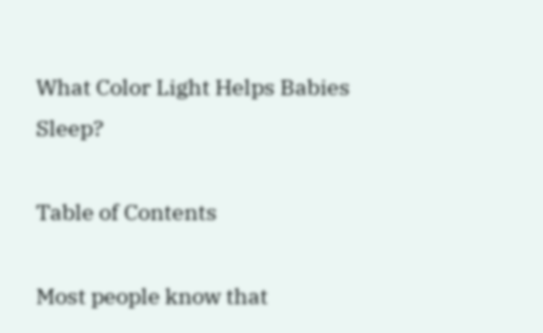What Color Light Helps Babies Sleep?

Table of Contents

Most people know that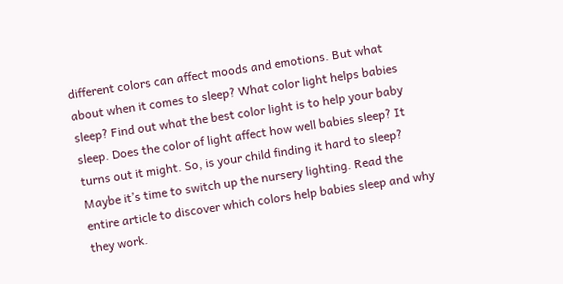different colors can affect moods and emotions. But what about when it comes to sleep? What color light helps babies sleep? Find out what the best color light is to help your baby sleep. Does the color of light affect how well babies sleep? It turns out it might. So, is your child finding it hard to sleep? Maybe it’s time to switch up the nursery lighting. Read the entire article to discover which colors help babies sleep and why they work.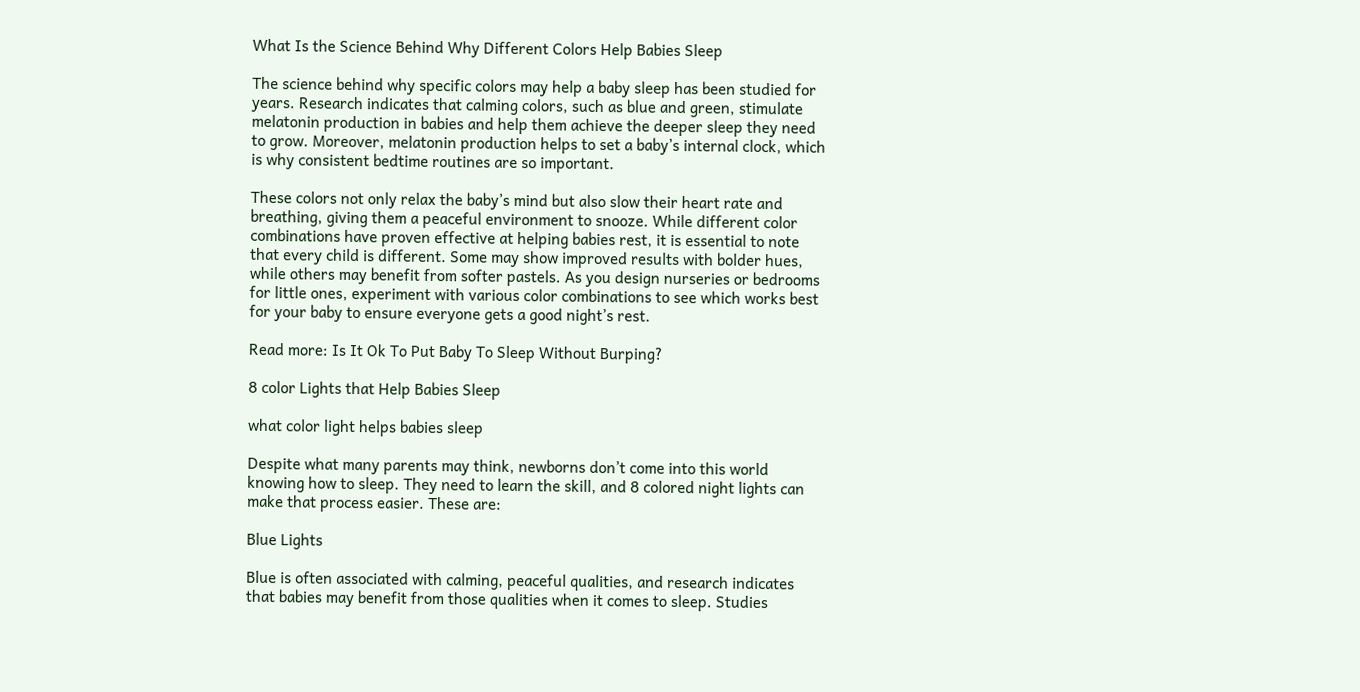What Is the Science Behind Why Different Colors Help Babies Sleep

The science behind why specific colors may help a baby sleep has been studied for years. Research indicates that calming colors, such as blue and green, stimulate melatonin production in babies and help them achieve the deeper sleep they need to grow. Moreover, melatonin production helps to set a baby’s internal clock, which is why consistent bedtime routines are so important.

These colors not only relax the baby’s mind but also slow their heart rate and breathing, giving them a peaceful environment to snooze. While different color combinations have proven effective at helping babies rest, it is essential to note that every child is different. Some may show improved results with bolder hues, while others may benefit from softer pastels. As you design nurseries or bedrooms for little ones, experiment with various color combinations to see which works best for your baby to ensure everyone gets a good night’s rest.

Read more: Is It Ok To Put Baby To Sleep Without Burping?

8 color Lights that Help Babies Sleep

what color light helps babies sleep

Despite what many parents may think, newborns don’t come into this world knowing how to sleep. They need to learn the skill, and 8 colored night lights can make that process easier. These are:

Blue Lights

Blue is often associated with calming, peaceful qualities, and research indicates that babies may benefit from those qualities when it comes to sleep. Studies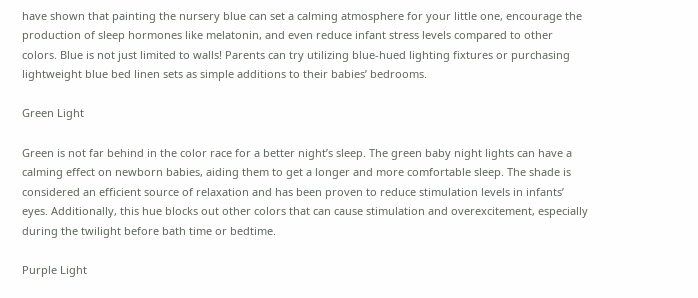have shown that painting the nursery blue can set a calming atmosphere for your little one, encourage the production of sleep hormones like melatonin, and even reduce infant stress levels compared to other colors. Blue is not just limited to walls! Parents can try utilizing blue-hued lighting fixtures or purchasing lightweight blue bed linen sets as simple additions to their babies’ bedrooms.

Green Light

Green is not far behind in the color race for a better night’s sleep. The green baby night lights can have a calming effect on newborn babies, aiding them to get a longer and more comfortable sleep. The shade is considered an efficient source of relaxation and has been proven to reduce stimulation levels in infants’ eyes. Additionally, this hue blocks out other colors that can cause stimulation and overexcitement, especially during the twilight before bath time or bedtime.

Purple Light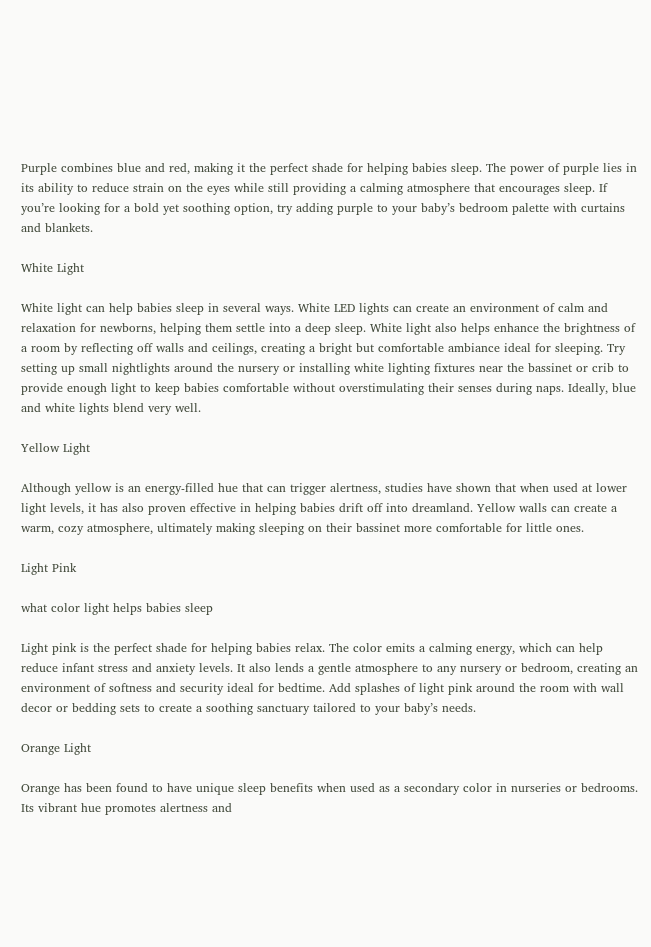Purple combines blue and red, making it the perfect shade for helping babies sleep. The power of purple lies in its ability to reduce strain on the eyes while still providing a calming atmosphere that encourages sleep. If you’re looking for a bold yet soothing option, try adding purple to your baby’s bedroom palette with curtains and blankets.

White Light

White light can help babies sleep in several ways. White LED lights can create an environment of calm and relaxation for newborns, helping them settle into a deep sleep. White light also helps enhance the brightness of a room by reflecting off walls and ceilings, creating a bright but comfortable ambiance ideal for sleeping. Try setting up small nightlights around the nursery or installing white lighting fixtures near the bassinet or crib to provide enough light to keep babies comfortable without overstimulating their senses during naps. Ideally, blue and white lights blend very well.

Yellow Light

Although yellow is an energy-filled hue that can trigger alertness, studies have shown that when used at lower light levels, it has also proven effective in helping babies drift off into dreamland. Yellow walls can create a warm, cozy atmosphere, ultimately making sleeping on their bassinet more comfortable for little ones.

Light Pink

what color light helps babies sleep

Light pink is the perfect shade for helping babies relax. The color emits a calming energy, which can help reduce infant stress and anxiety levels. It also lends a gentle atmosphere to any nursery or bedroom, creating an environment of softness and security ideal for bedtime. Add splashes of light pink around the room with wall decor or bedding sets to create a soothing sanctuary tailored to your baby’s needs.

Orange Light

Orange has been found to have unique sleep benefits when used as a secondary color in nurseries or bedrooms. Its vibrant hue promotes alertness and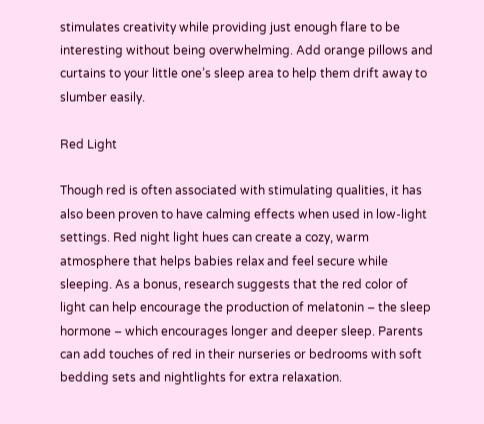stimulates creativity while providing just enough flare to be interesting without being overwhelming. Add orange pillows and curtains to your little one’s sleep area to help them drift away to slumber easily.

Red Light

Though red is often associated with stimulating qualities, it has also been proven to have calming effects when used in low-light settings. Red night light hues can create a cozy, warm atmosphere that helps babies relax and feel secure while sleeping. As a bonus, research suggests that the red color of light can help encourage the production of melatonin – the sleep hormone – which encourages longer and deeper sleep. Parents can add touches of red in their nurseries or bedrooms with soft bedding sets and nightlights for extra relaxation.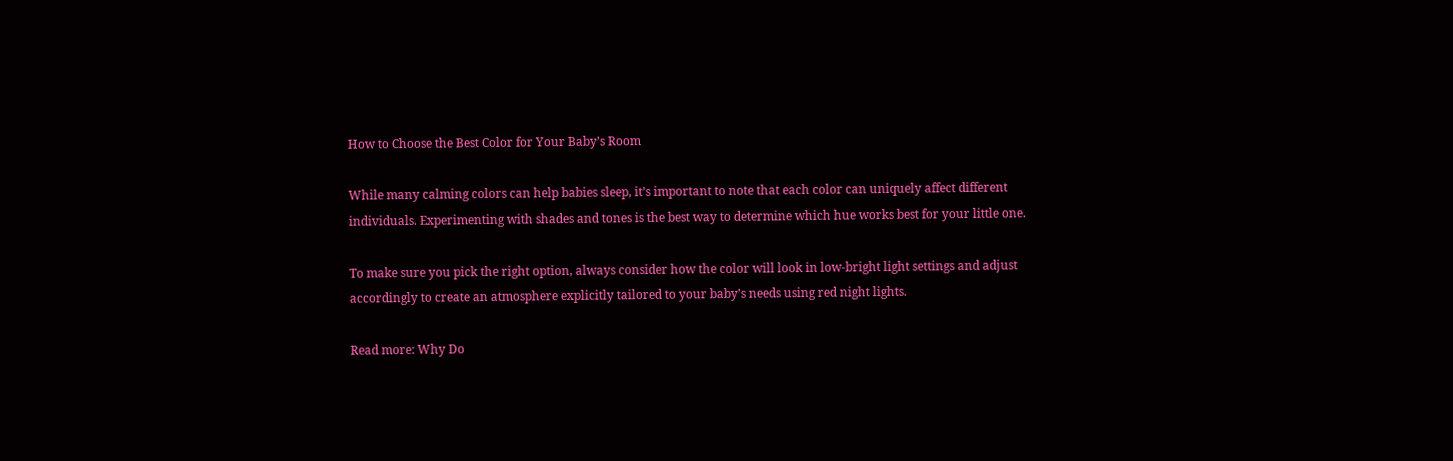How to Choose the Best Color for Your Baby’s Room

While many calming colors can help babies sleep, it’s important to note that each color can uniquely affect different individuals. Experimenting with shades and tones is the best way to determine which hue works best for your little one.

To make sure you pick the right option, always consider how the color will look in low-bright light settings and adjust accordingly to create an atmosphere explicitly tailored to your baby’s needs using red night lights.

Read more: Why Do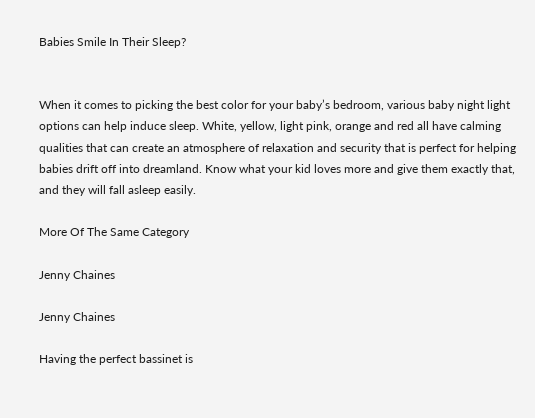Babies Smile In Their Sleep?


When it comes to picking the best color for your baby’s bedroom, various baby night light options can help induce sleep. White, yellow, light pink, orange and red all have calming qualities that can create an atmosphere of relaxation and security that is perfect for helping babies drift off into dreamland. Know what your kid loves more and give them exactly that, and they will fall asleep easily.

More Of The Same Category

Jenny Chaines

Jenny Chaines

Having the perfect bassinet is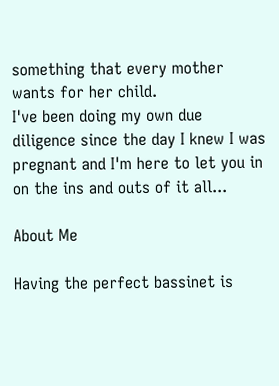something that every mother wants for her child.
I've been doing my own due diligence since the day I knew I was pregnant and I'm here to let you in on the ins and outs of it all...

About Me

Having the perfect bassinet is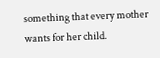something that every mother wants for her child.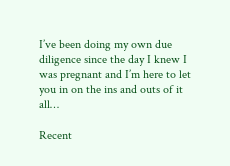I’ve been doing my own due diligence since the day I knew I was pregnant and I’m here to let you in on the ins and outs of it all…

Recent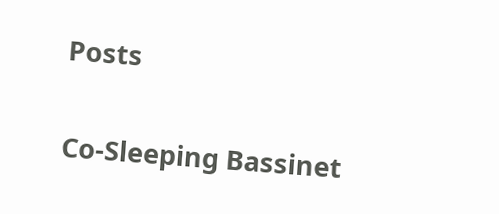Posts

Co-Sleeping Bassinet